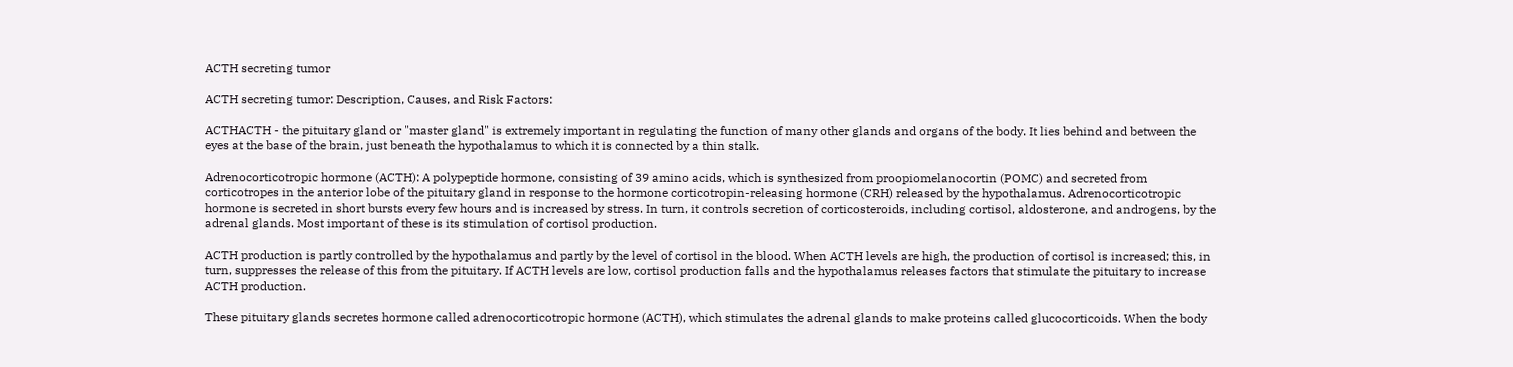ACTH secreting tumor

ACTH secreting tumor: Description, Causes, and Risk Factors:

ACTHACTH - the pituitary gland or "master gland" is extremely important in regulating the function of many other glands and organs of the body. It lies behind and between the eyes at the base of the brain, just beneath the hypothalamus to which it is connected by a thin stalk.

Adrenocorticotropic hormone (ACTH): A polypeptide hormone, consisting of 39 amino acids, which is synthesized from proopiomelanocortin (POMC) and secreted from corticotropes in the anterior lobe of the pituitary gland in response to the hormone corticotropin-releasing hormone (CRH) released by the hypothalamus. Adrenocorticotropic hormone is secreted in short bursts every few hours and is increased by stress. In turn, it controls secretion of corticosteroids, including cortisol, aldosterone, and androgens, by the adrenal glands. Most important of these is its stimulation of cortisol production.

ACTH production is partly controlled by the hypothalamus and partly by the level of cortisol in the blood. When ACTH levels are high, the production of cortisol is increased; this, in turn, suppresses the release of this from the pituitary. If ACTH levels are low, cortisol production falls and the hypothalamus releases factors that stimulate the pituitary to increase ACTH production.

These pituitary glands secretes hormone called adrenocorticotropic hormone (ACTH), which stimulates the adrenal glands to make proteins called glucocorticoids. When the body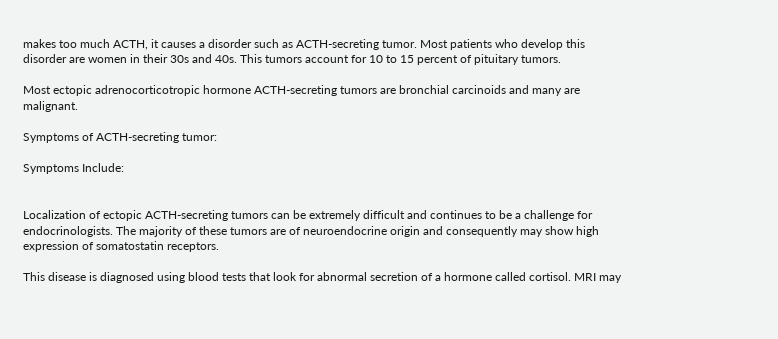makes too much ACTH, it causes a disorder such as ACTH-secreting tumor. Most patients who develop this disorder are women in their 30s and 40s. This tumors account for 10 to 15 percent of pituitary tumors.

Most ectopic adrenocorticotropic hormone ACTH-secreting tumors are bronchial carcinoids and many are malignant.

Symptoms of ACTH-secreting tumor:

Symptoms Include:


Localization of ectopic ACTH-secreting tumors can be extremely difficult and continues to be a challenge for endocrinologists. The majority of these tumors are of neuroendocrine origin and consequently may show high expression of somatostatin receptors.

This disease is diagnosed using blood tests that look for abnormal secretion of a hormone called cortisol. MRI may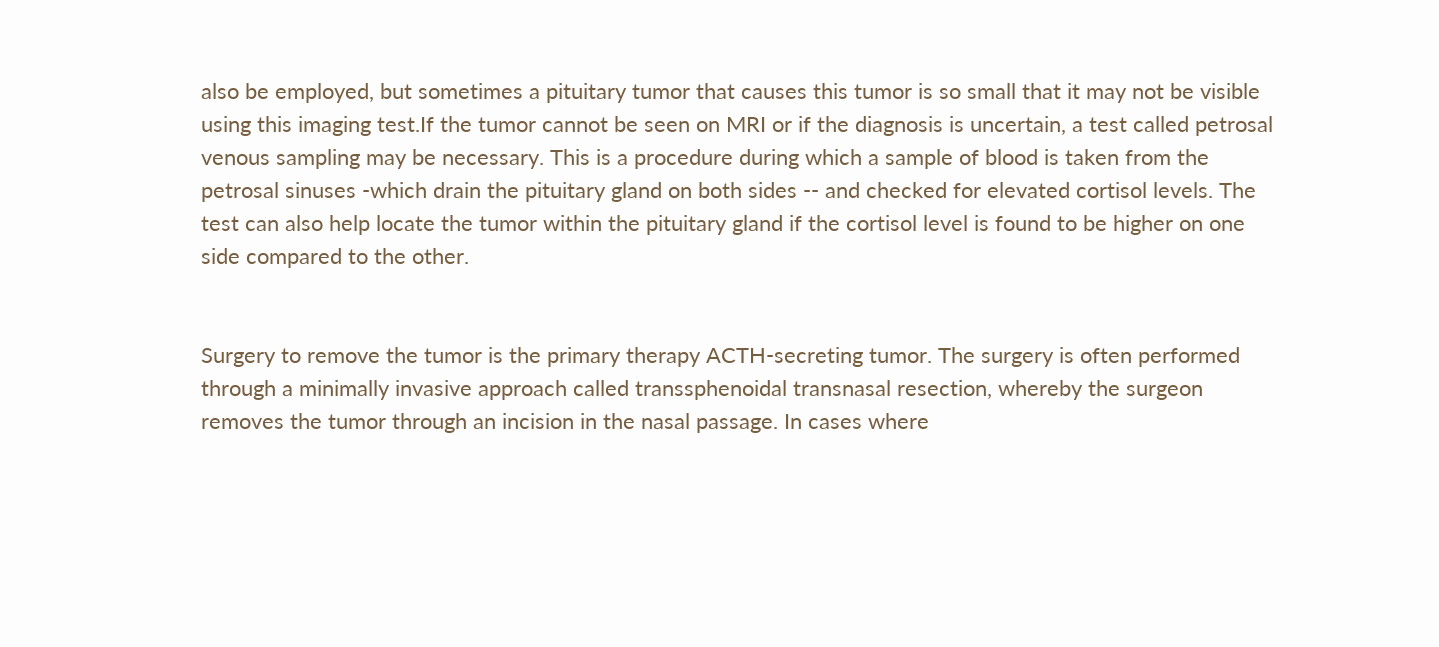also be employed, but sometimes a pituitary tumor that causes this tumor is so small that it may not be visible using this imaging test.If the tumor cannot be seen on MRI or if the diagnosis is uncertain, a test called petrosal venous sampling may be necessary. This is a procedure during which a sample of blood is taken from the petrosal sinuses -which drain the pituitary gland on both sides -- and checked for elevated cortisol levels. The test can also help locate the tumor within the pituitary gland if the cortisol level is found to be higher on one side compared to the other.


Surgery to remove the tumor is the primary therapy ACTH-secreting tumor. The surgery is often performed through a minimally invasive approach called transsphenoidal transnasal resection, whereby the surgeon removes the tumor through an incision in the nasal passage. In cases where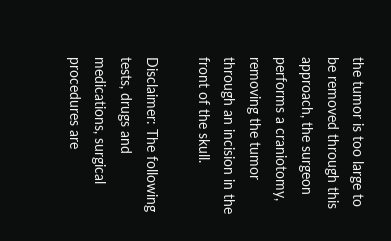the tumor is too large to be removed through this approach, the surgeon performs a craniotomy, removing the tumor through an incision in the front of the skull.

Disclaimer: The following tests, drugs and medications, surgical procedures are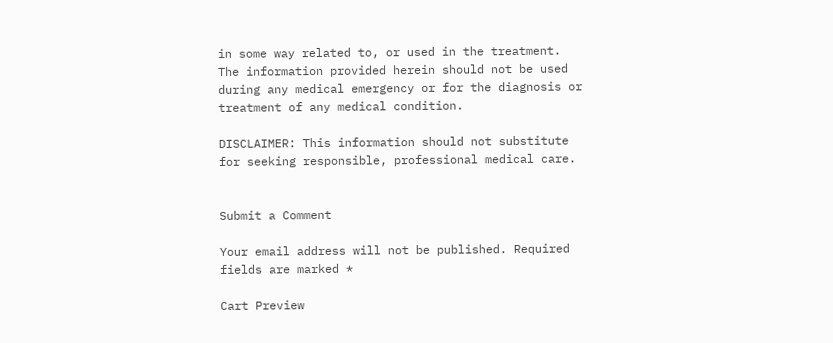in some way related to, or used in the treatment. The information provided herein should not be used during any medical emergency or for the diagnosis or treatment of any medical condition.

DISCLAIMER: This information should not substitute for seeking responsible, professional medical care.


Submit a Comment

Your email address will not be published. Required fields are marked *

Cart Preview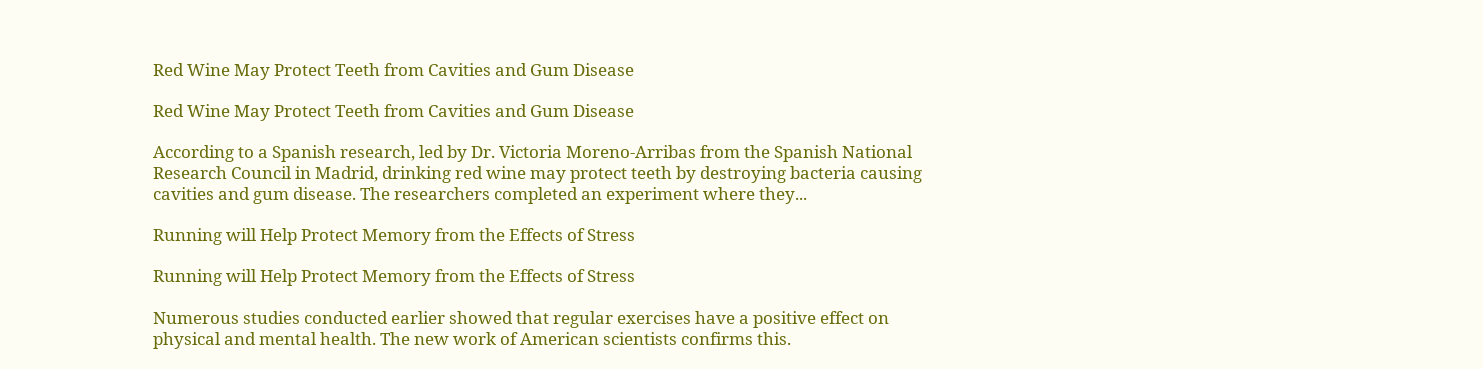Red Wine May Protect Teeth from Cavities and Gum Disease

Red Wine May Protect Teeth from Cavities and Gum Disease

According to a Spanish research, led by Dr. Victoria Moreno-Arribas from the Spanish National Research Council in Madrid, drinking red wine may protect teeth by destroying bacteria causing cavities and gum disease. The researchers completed an experiment where they...

Running will Help Protect Memory from the Effects of Stress

Running will Help Protect Memory from the Effects of Stress

Numerous studies conducted earlier showed that regular exercises have a positive effect on physical and mental health. The new work of American scientists confirms this.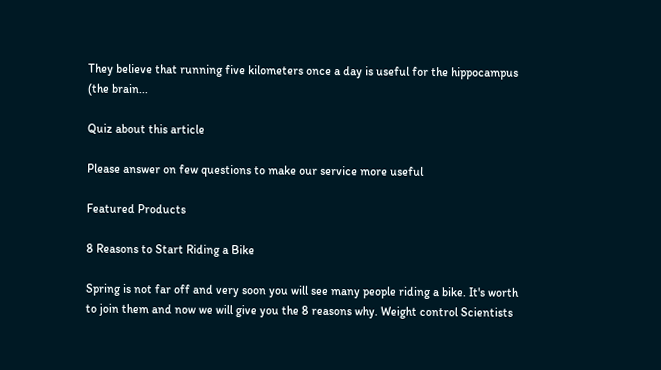They believe that running five kilometers once a day is useful for the hippocampus (the brain...

Quiz about this article

Please answer on few questions to make our service more useful

Featured Products

8 Reasons to Start Riding a Bike

Spring is not far off and very soon you will see many people riding a bike. It's worth to join them and now we will give you the 8 reasons why. Weight control Scientists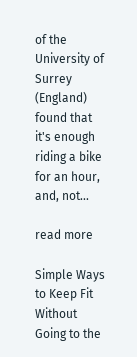of the University of Surrey (England) found that it's enough riding a bike for an hour, and, not...

read more

Simple Ways to Keep Fit Without Going to the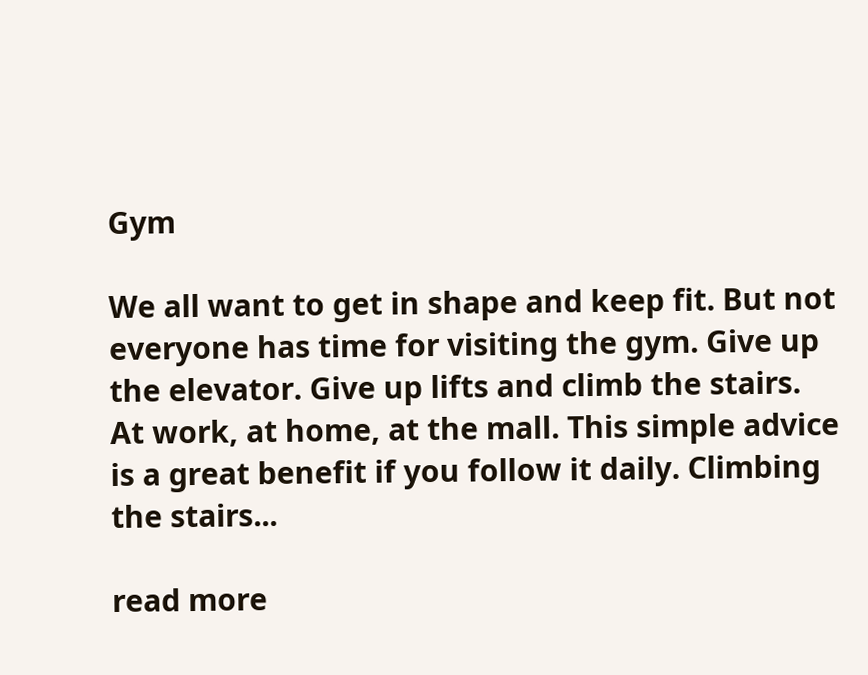Gym

We all want to get in shape and keep fit. But not everyone has time for visiting the gym. Give up the elevator. Give up lifts and climb the stairs. At work, at home, at the mall. This simple advice is a great benefit if you follow it daily. Climbing the stairs...

read more